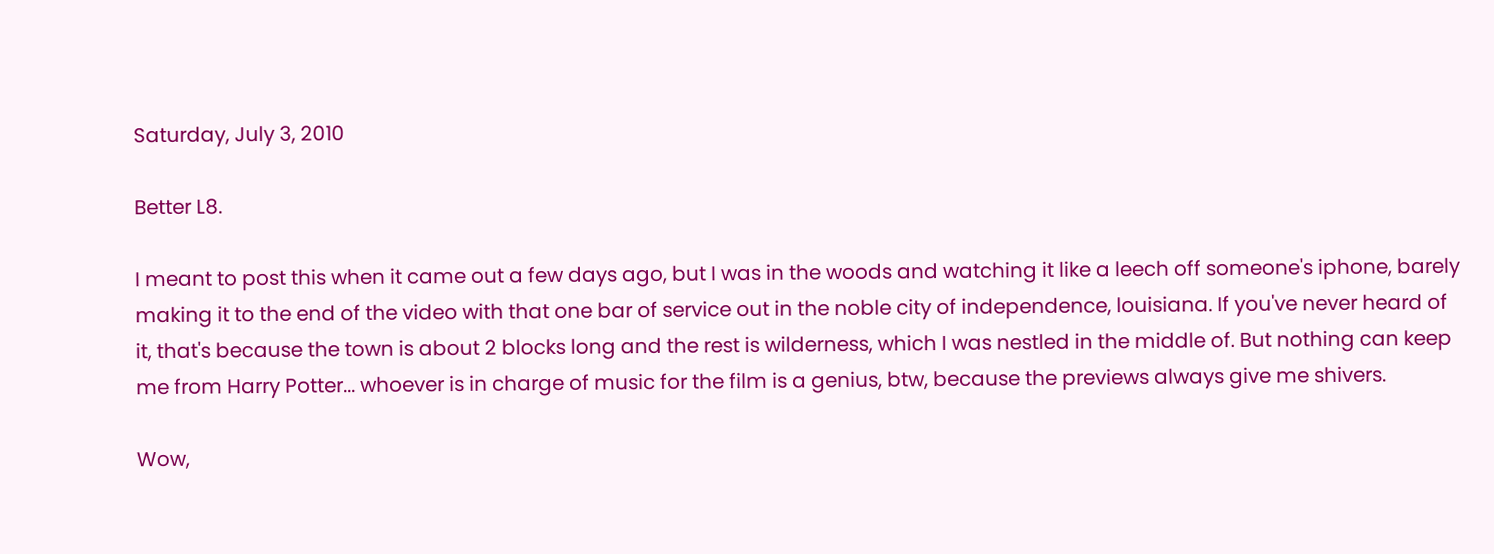Saturday, July 3, 2010

Better L8.

I meant to post this when it came out a few days ago, but I was in the woods and watching it like a leech off someone's iphone, barely making it to the end of the video with that one bar of service out in the noble city of independence, louisiana. If you've never heard of it, that's because the town is about 2 blocks long and the rest is wilderness, which I was nestled in the middle of. But nothing can keep me from Harry Potter... whoever is in charge of music for the film is a genius, btw, because the previews always give me shivers.

Wow,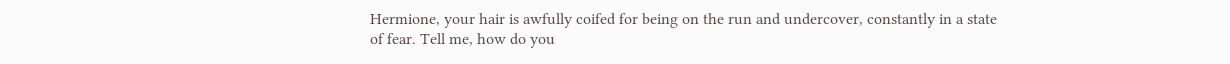Hermione, your hair is awfully coifed for being on the run and undercover, constantly in a state of fear. Tell me, how do you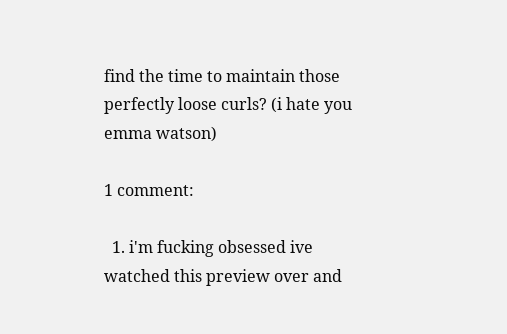find the time to maintain those perfectly loose curls? (i hate you emma watson)

1 comment:

  1. i'm fucking obsessed ive watched this preview over and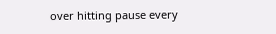over hitting pause every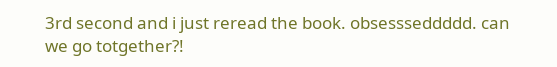3rd second and i just reread the book. obsessseddddd. can we go totgether?!